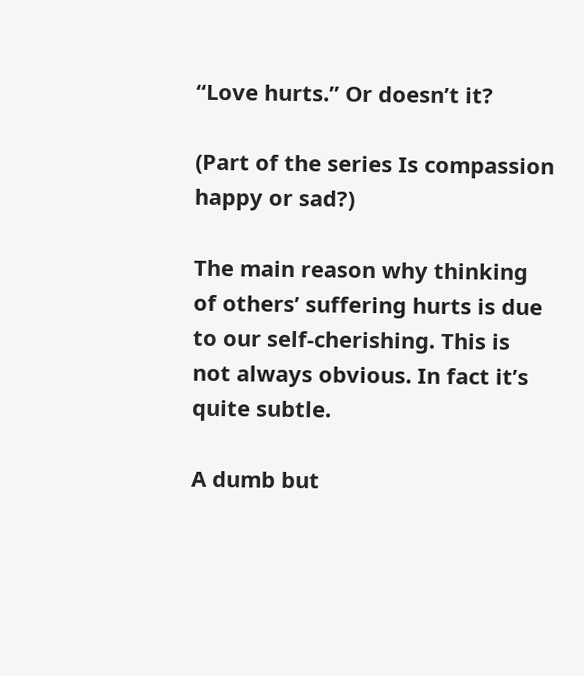“Love hurts.” Or doesn’t it?

(Part of the series Is compassion happy or sad?)

The main reason why thinking of others’ suffering hurts is due to our self-cherishing. This is not always obvious. In fact it’s quite subtle.

A dumb but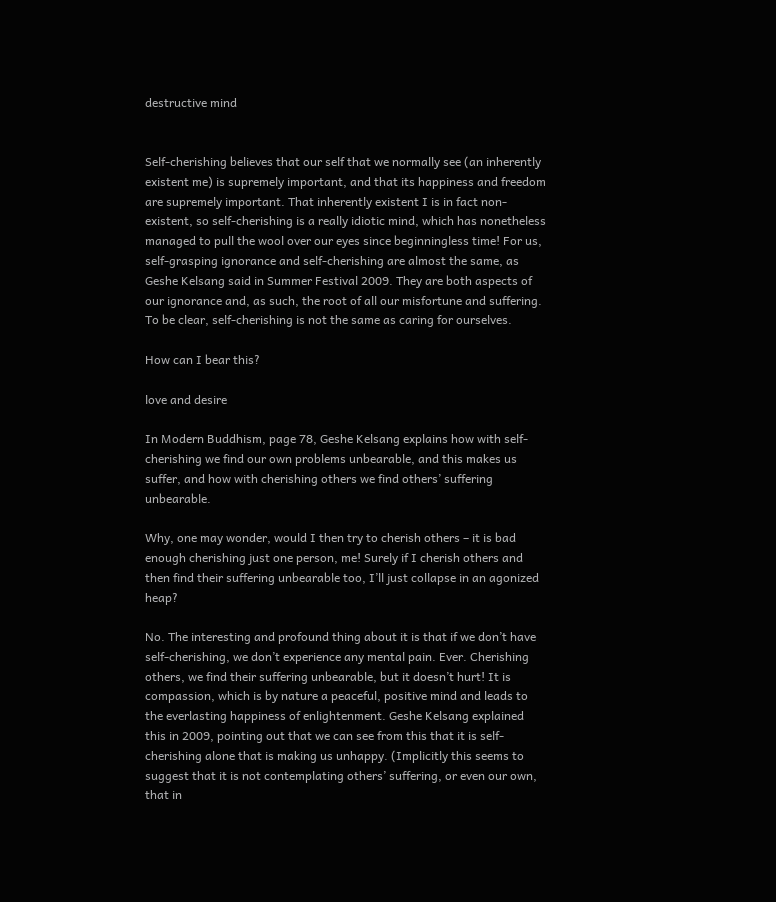destructive mind


Self-cherishing believes that our self that we normally see (an inherently existent me) is supremely important, and that its happiness and freedom are supremely important. That inherently existent I is in fact non-existent, so self-cherishing is a really idiotic mind, which has nonetheless managed to pull the wool over our eyes since beginningless time! For us, self-grasping ignorance and self-cherishing are almost the same, as Geshe Kelsang said in Summer Festival 2009. They are both aspects of our ignorance and, as such, the root of all our misfortune and suffering. To be clear, self-cherishing is not the same as caring for ourselves.

How can I bear this?

love and desire

In Modern Buddhism, page 78, Geshe Kelsang explains how with self-cherishing we find our own problems unbearable, and this makes us suffer, and how with cherishing others we find others’ suffering unbearable.

Why, one may wonder, would I then try to cherish others – it is bad enough cherishing just one person, me! Surely if I cherish others and then find their suffering unbearable too, I’ll just collapse in an agonized heap?

No. The interesting and profound thing about it is that if we don’t have self-cherishing, we don’t experience any mental pain. Ever. Cherishing others, we find their suffering unbearable, but it doesn’t hurt! It is compassion, which is by nature a peaceful, positive mind and leads to the everlasting happiness of enlightenment. Geshe Kelsang explained this in 2009, pointing out that we can see from this that it is self-cherishing alone that is making us unhappy. (Implicitly this seems to suggest that it is not contemplating others’ suffering, or even our own, that in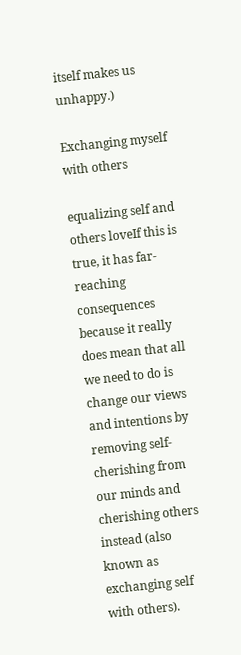itself makes us unhappy.)

Exchanging myself with others

equalizing self and others loveIf this is true, it has far-reaching consequences because it really does mean that all we need to do is change our views and intentions by removing self-cherishing from our minds and cherishing others instead (also known as exchanging self with others).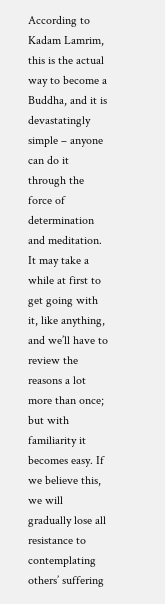According to Kadam Lamrim, this is the actual way to become a Buddha, and it is devastatingly simple – anyone can do it through the force of determination and meditation. It may take a while at first to get going with it, like anything, and we’ll have to review the reasons a lot more than once; but with familiarity it becomes easy. If we believe this, we will gradually lose all resistance to contemplating others’ suffering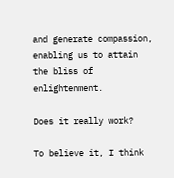and generate compassion, enabling us to attain the bliss of enlightenment.

Does it really work?

To believe it, I think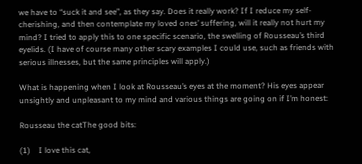we have to “suck it and see”, as they say. Does it really work? If I reduce my self-cherishing, and then contemplate my loved ones’ suffering, will it really not hurt my mind? I tried to apply this to one specific scenario, the swelling of Rousseau’s third eyelids. (I have of course many other scary examples I could use, such as friends with serious illnesses, but the same principles will apply.)

What is happening when I look at Rousseau’s eyes at the moment? His eyes appear unsightly and unpleasant to my mind and various things are going on if I’m honest:

Rousseau the catThe good bits:

(1)    I love this cat,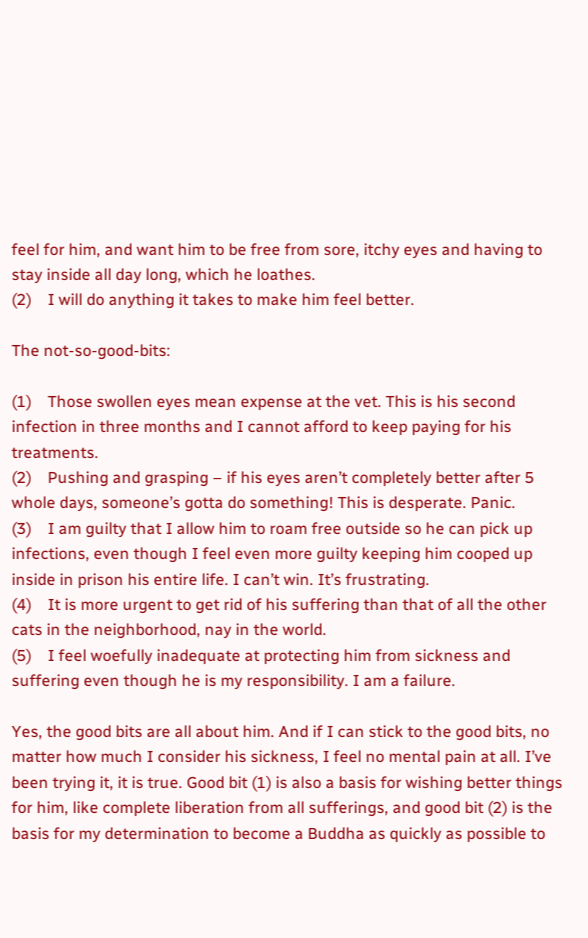feel for him, and want him to be free from sore, itchy eyes and having to stay inside all day long, which he loathes.
(2)    I will do anything it takes to make him feel better.

The not-so-good-bits:

(1)    Those swollen eyes mean expense at the vet. This is his second infection in three months and I cannot afford to keep paying for his treatments.
(2)    Pushing and grasping – if his eyes aren’t completely better after 5 whole days, someone’s gotta do something! This is desperate. Panic.
(3)    I am guilty that I allow him to roam free outside so he can pick up infections, even though I feel even more guilty keeping him cooped up inside in prison his entire life. I can’t win. It’s frustrating.
(4)    It is more urgent to get rid of his suffering than that of all the other cats in the neighborhood, nay in the world.
(5)    I feel woefully inadequate at protecting him from sickness and suffering even though he is my responsibility. I am a failure.

Yes, the good bits are all about him. And if I can stick to the good bits, no matter how much I consider his sickness, I feel no mental pain at all. I’ve been trying it, it is true. Good bit (1) is also a basis for wishing better things for him, like complete liberation from all sufferings, and good bit (2) is the basis for my determination to become a Buddha as quickly as possible to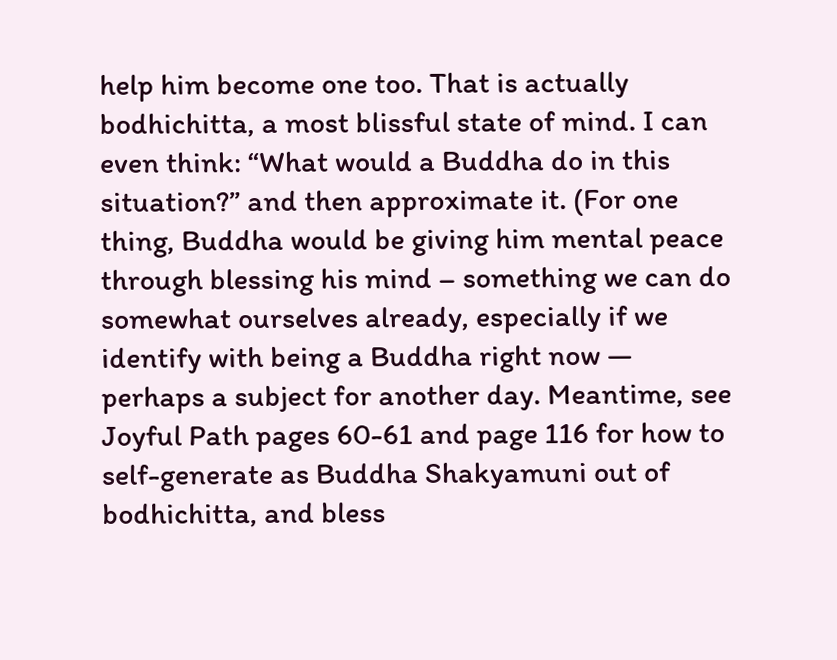help him become one too. That is actually bodhichitta, a most blissful state of mind. I can even think: “What would a Buddha do in this situation?” and then approximate it. (For one thing, Buddha would be giving him mental peace through blessing his mind – something we can do somewhat ourselves already, especially if we identify with being a Buddha right now — perhaps a subject for another day. Meantime, see Joyful Path pages 60-61 and page 116 for how to self-generate as Buddha Shakyamuni out of bodhichitta, and bless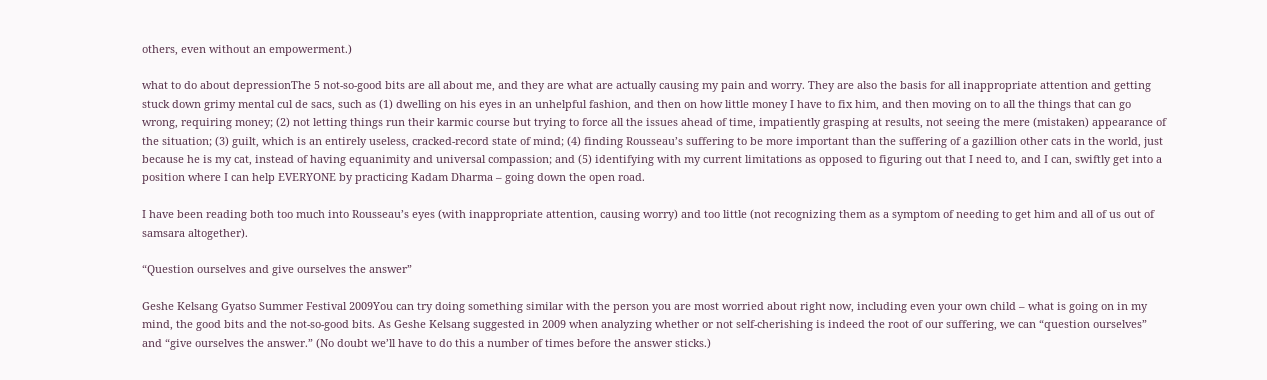others, even without an empowerment.)

what to do about depressionThe 5 not-so-good bits are all about me, and they are what are actually causing my pain and worry. They are also the basis for all inappropriate attention and getting stuck down grimy mental cul de sacs, such as (1) dwelling on his eyes in an unhelpful fashion, and then on how little money I have to fix him, and then moving on to all the things that can go wrong, requiring money; (2) not letting things run their karmic course but trying to force all the issues ahead of time, impatiently grasping at results, not seeing the mere (mistaken) appearance of the situation; (3) guilt, which is an entirely useless, cracked-record state of mind; (4) finding Rousseau’s suffering to be more important than the suffering of a gazillion other cats in the world, just because he is my cat, instead of having equanimity and universal compassion; and (5) identifying with my current limitations as opposed to figuring out that I need to, and I can, swiftly get into a position where I can help EVERYONE by practicing Kadam Dharma – going down the open road.

I have been reading both too much into Rousseau’s eyes (with inappropriate attention, causing worry) and too little (not recognizing them as a symptom of needing to get him and all of us out of samsara altogether).

“Question ourselves and give ourselves the answer”

Geshe Kelsang Gyatso Summer Festival 2009You can try doing something similar with the person you are most worried about right now, including even your own child – what is going on in my mind, the good bits and the not-so-good bits. As Geshe Kelsang suggested in 2009 when analyzing whether or not self-cherishing is indeed the root of our suffering, we can “question ourselves” and “give ourselves the answer.” (No doubt we’ll have to do this a number of times before the answer sticks.)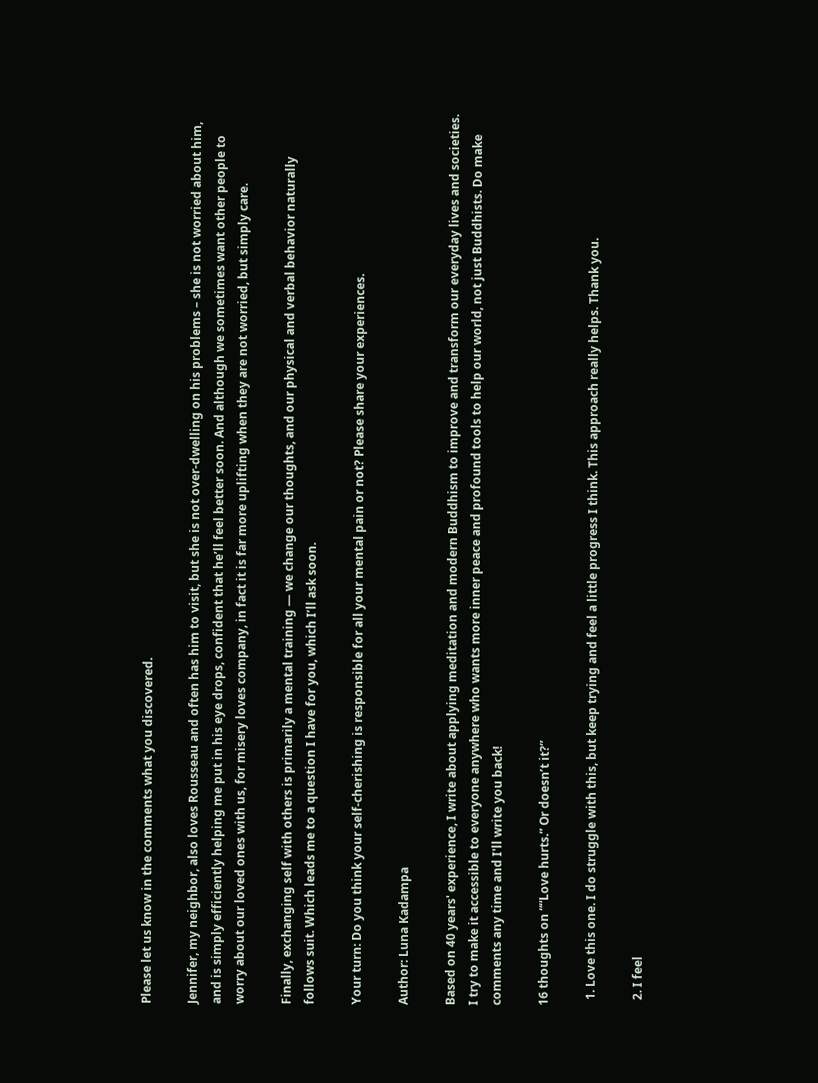Please let us know in the comments what you discovered.

Jennifer, my neighbor, also loves Rousseau and often has him to visit, but she is not over-dwelling on his problems – she is not worried about him, and is simply efficiently helping me put in his eye drops, confident that he’ll feel better soon. And although we sometimes want other people to worry about our loved ones with us, for misery loves company, in fact it is far more uplifting when they are not worried, but simply care.

Finally, exchanging self with others is primarily a mental training — we change our thoughts, and our physical and verbal behavior naturally follows suit. Which leads me to a question I have for you, which I’ll ask soon.

Your turn: Do you think your self-cherishing is responsible for all your mental pain or not? Please share your experiences.

Author: Luna Kadampa

Based on 40 years' experience, I write about applying meditation and modern Buddhism to improve and transform our everyday lives and societies. I try to make it accessible to everyone anywhere who wants more inner peace and profound tools to help our world, not just Buddhists. Do make comments any time and I'll write you back!

16 thoughts on ““Love hurts.” Or doesn’t it?”

  1. Love this one. I do struggle with this, but keep trying and feel a little progress I think. This approach really helps. Thank you.

  2. I feel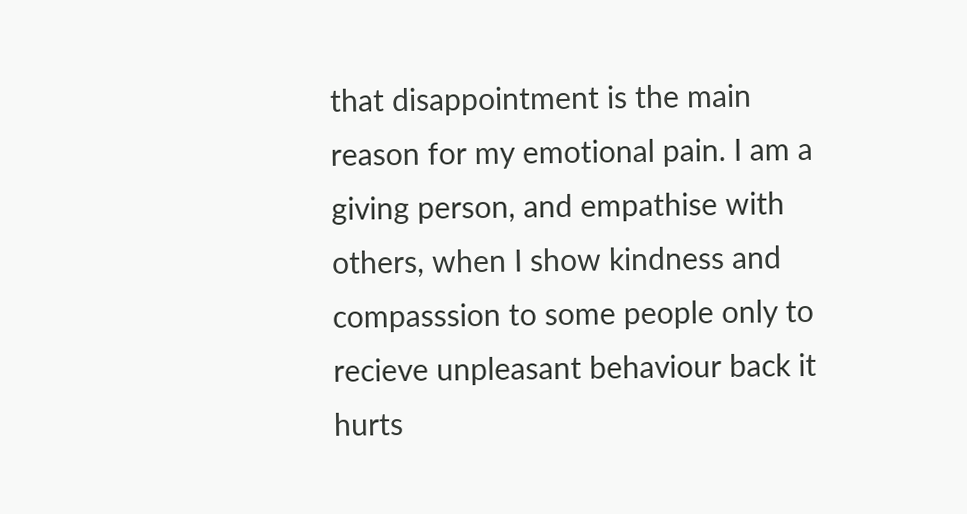that disappointment is the main reason for my emotional pain. I am a giving person, and empathise with others, when I show kindness and compasssion to some people only to recieve unpleasant behaviour back it hurts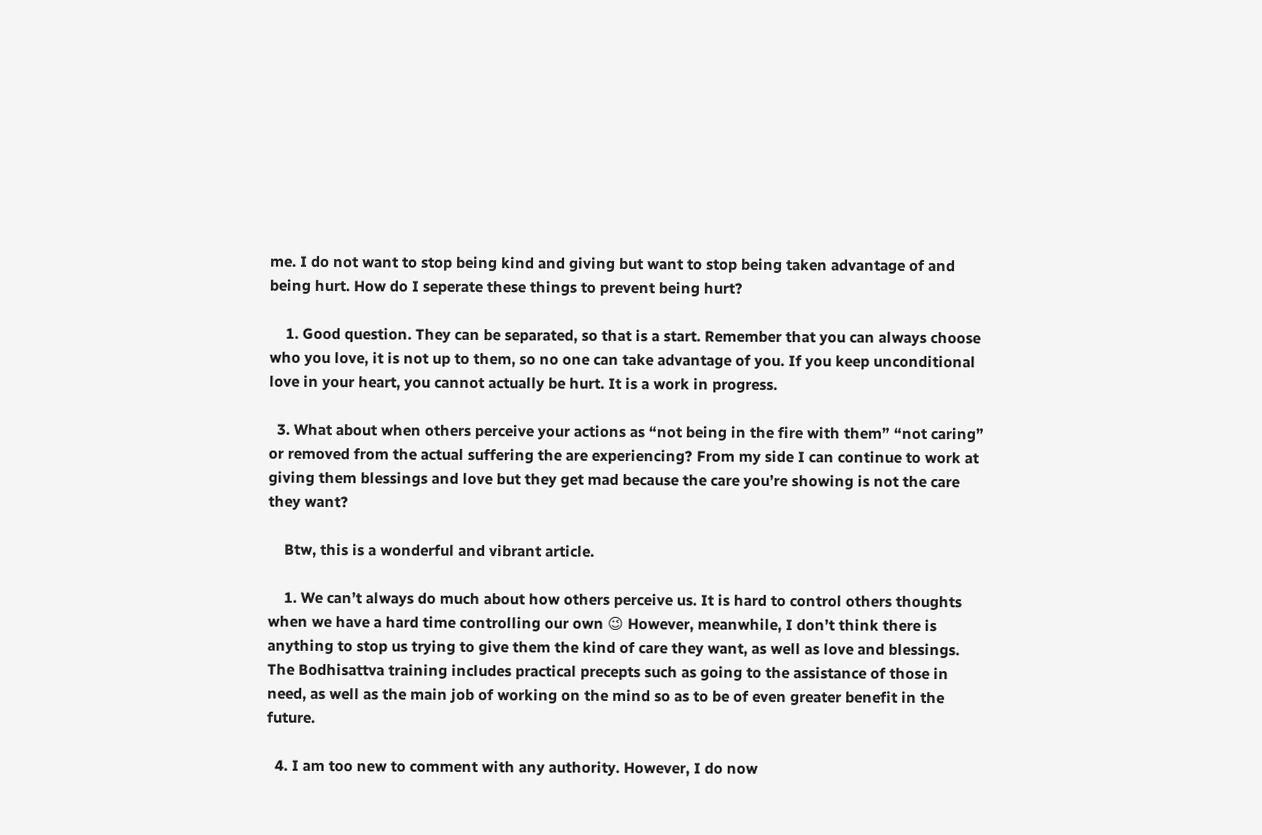me. I do not want to stop being kind and giving but want to stop being taken advantage of and being hurt. How do I seperate these things to prevent being hurt?

    1. Good question. They can be separated, so that is a start. Remember that you can always choose who you love, it is not up to them, so no one can take advantage of you. If you keep unconditional love in your heart, you cannot actually be hurt. It is a work in progress.

  3. What about when others perceive your actions as “not being in the fire with them” “not caring” or removed from the actual suffering the are experiencing? From my side I can continue to work at giving them blessings and love but they get mad because the care you’re showing is not the care they want?

    Btw, this is a wonderful and vibrant article.

    1. We can’t always do much about how others perceive us. It is hard to control others thoughts when we have a hard time controlling our own 😉 However, meanwhile, I don’t think there is anything to stop us trying to give them the kind of care they want, as well as love and blessings. The Bodhisattva training includes practical precepts such as going to the assistance of those in need, as well as the main job of working on the mind so as to be of even greater benefit in the future.

  4. I am too new to comment with any authority. However, I do now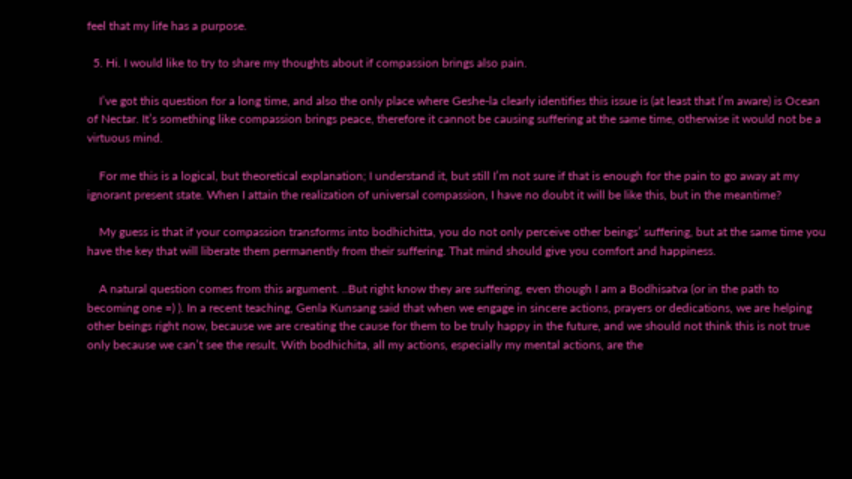feel that my life has a purpose.

  5. Hi. I would like to try to share my thoughts about if compassion brings also pain.

    I’ve got this question for a long time, and also the only place where Geshe-la clearly identifies this issue is (at least that I’m aware) is Ocean of Nectar. It’s something like compassion brings peace, therefore it cannot be causing suffering at the same time, otherwise it would not be a virtuous mind.

    For me this is a logical, but theoretical explanation; I understand it, but still I’m not sure if that is enough for the pain to go away at my ignorant present state. When I attain the realization of universal compassion, I have no doubt it will be like this, but in the meantime?

    My guess is that if your compassion transforms into bodhichitta, you do not only perceive other beings’ suffering, but at the same time you have the key that will liberate them permanently from their suffering. That mind should give you comfort and happiness.

    A natural question comes from this argument. ..But right know they are suffering, even though I am a Bodhisatva (or in the path to becoming one =) ). In a recent teaching, Genla Kunsang said that when we engage in sincere actions, prayers or dedications, we are helping other beings right now, because we are creating the cause for them to be truly happy in the future, and we should not think this is not true only because we can’t see the result. With bodhichita, all my actions, especially my mental actions, are the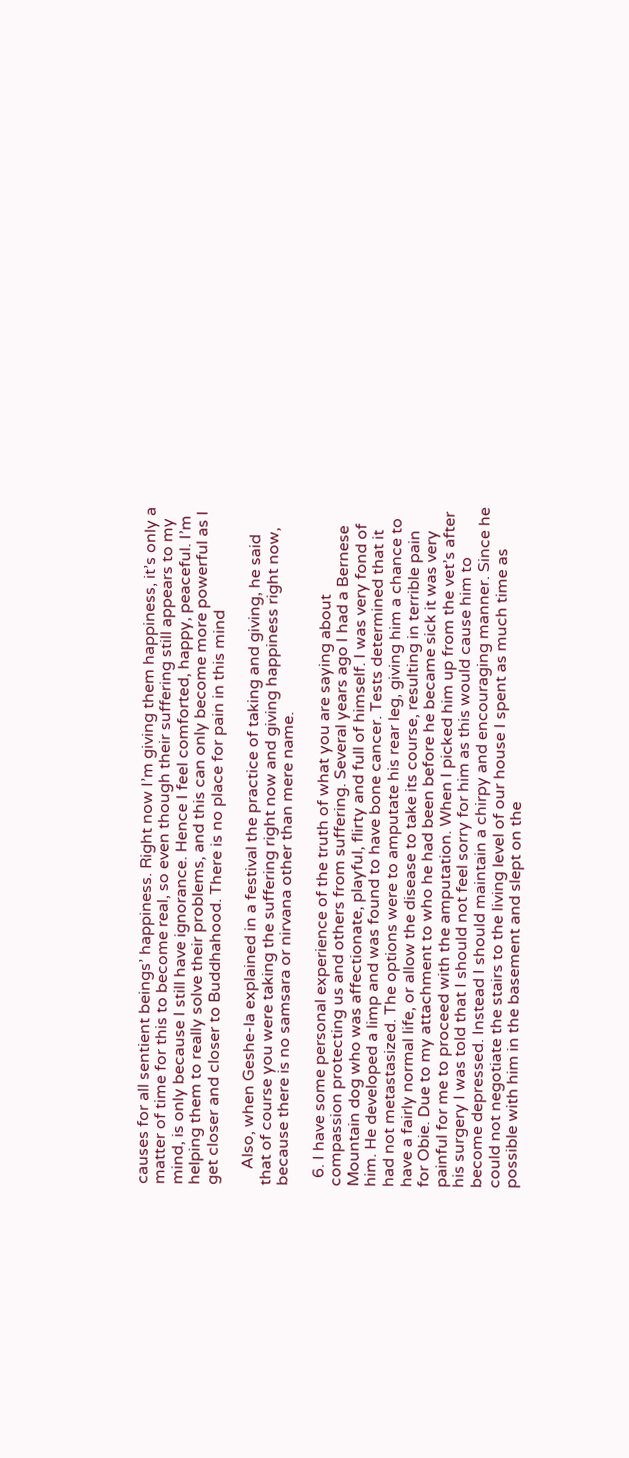causes for all sentient beings’ happiness. Right now I’m giving them happiness, it’s only a matter of time for this to become real, so even though their suffering still appears to my mind, is only because I still have ignorance. Hence I feel comforted, happy, peaceful. I’m helping them to really solve their problems, and this can only become more powerful as I get closer and closer to Buddhahood. There is no place for pain in this mind

    Also, when Geshe-la explained in a festival the practice of taking and giving, he said that of course you were taking the suffering right now and giving happiness right now, because there is no samsara or nirvana other than mere name.

  6. I have some personal experience of the truth of what you are saying about compassion protecting us and others from suffering. Several years ago I had a Bernese Mountain dog who was affectionate, playful, flirty and full of himself. I was very fond of him. He developed a limp and was found to have bone cancer. Tests determined that it had not metastasized. The options were to amputate his rear leg, giving him a chance to have a fairly normal life, or allow the disease to take its course, resulting in terrible pain for Obie. Due to my attachment to who he had been before he became sick it was very painful for me to proceed with the amputation. When I picked him up from the vet’s after his surgery I was told that I should not feel sorry for him as this would cause him to become depressed. Instead I should maintain a chirpy and encouraging manner. Since he could not negotiate the stairs to the living level of our house I spent as much time as possible with him in the basement and slept on the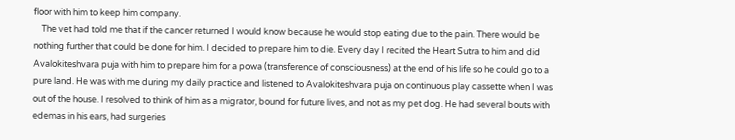floor with him to keep him company.
    The vet had told me that if the cancer returned I would know because he would stop eating due to the pain. There would be nothing further that could be done for him. I decided to prepare him to die. Every day I recited the Heart Sutra to him and did Avalokiteshvara puja with him to prepare him for a powa (transference of consciousness) at the end of his life so he could go to a pure land. He was with me during my daily practice and listened to Avalokiteshvara puja on continuous play cassette when I was out of the house. I resolved to think of him as a migrator, bound for future lives, and not as my pet dog. He had several bouts with edemas in his ears, had surgeries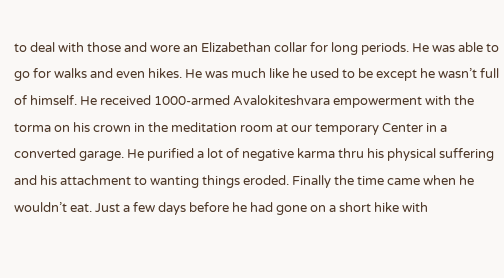to deal with those and wore an Elizabethan collar for long periods. He was able to go for walks and even hikes. He was much like he used to be except he wasn’t full of himself. He received 1000-armed Avalokiteshvara empowerment with the torma on his crown in the meditation room at our temporary Center in a converted garage. He purified a lot of negative karma thru his physical suffering and his attachment to wanting things eroded. Finally the time came when he wouldn’t eat. Just a few days before he had gone on a short hike with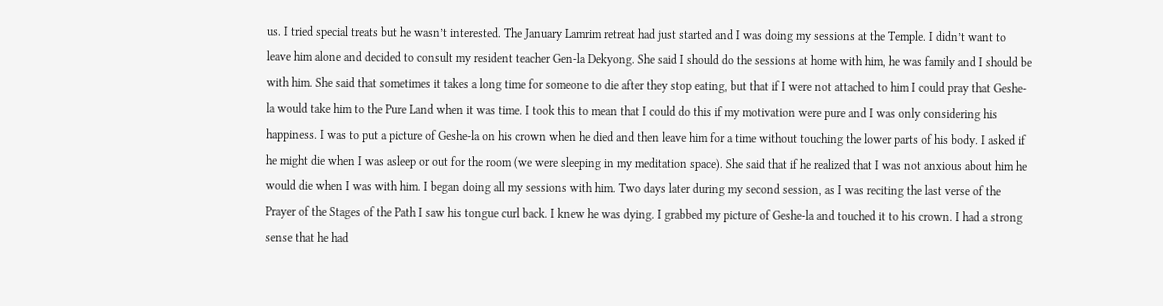us. I tried special treats but he wasn’t interested. The January Lamrim retreat had just started and I was doing my sessions at the Temple. I didn’t want to leave him alone and decided to consult my resident teacher Gen-la Dekyong. She said I should do the sessions at home with him, he was family and I should be with him. She said that sometimes it takes a long time for someone to die after they stop eating, but that if I were not attached to him I could pray that Geshe-la would take him to the Pure Land when it was time. I took this to mean that I could do this if my motivation were pure and I was only considering his happiness. I was to put a picture of Geshe-la on his crown when he died and then leave him for a time without touching the lower parts of his body. I asked if he might die when I was asleep or out for the room (we were sleeping in my meditation space). She said that if he realized that I was not anxious about him he would die when I was with him. I began doing all my sessions with him. Two days later during my second session, as I was reciting the last verse of the Prayer of the Stages of the Path I saw his tongue curl back. I knew he was dying. I grabbed my picture of Geshe-la and touched it to his crown. I had a strong sense that he had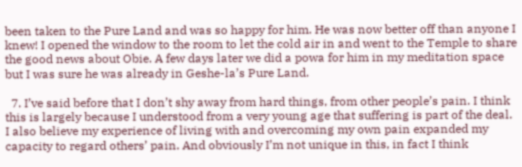been taken to the Pure Land and was so happy for him. He was now better off than anyone I knew! I opened the window to the room to let the cold air in and went to the Temple to share the good news about Obie. A few days later we did a powa for him in my meditation space but I was sure he was already in Geshe-la’s Pure Land.

  7. I’ve said before that I don’t shy away from hard things, from other people’s pain. I think this is largely because I understood from a very young age that suffering is part of the deal. I also believe my experience of living with and overcoming my own pain expanded my capacity to regard others’ pain. And obviously I’m not unique in this, in fact I think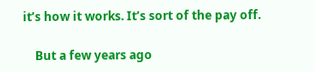it’s how it works. It’s sort of the pay off.

    But a few years ago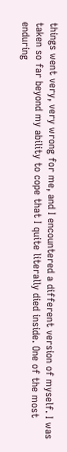things went very, very wrong for me, and I encountered a different version of myself. I was taken so far beyond my ability to cope that I quite literally died inside. One of the most enduring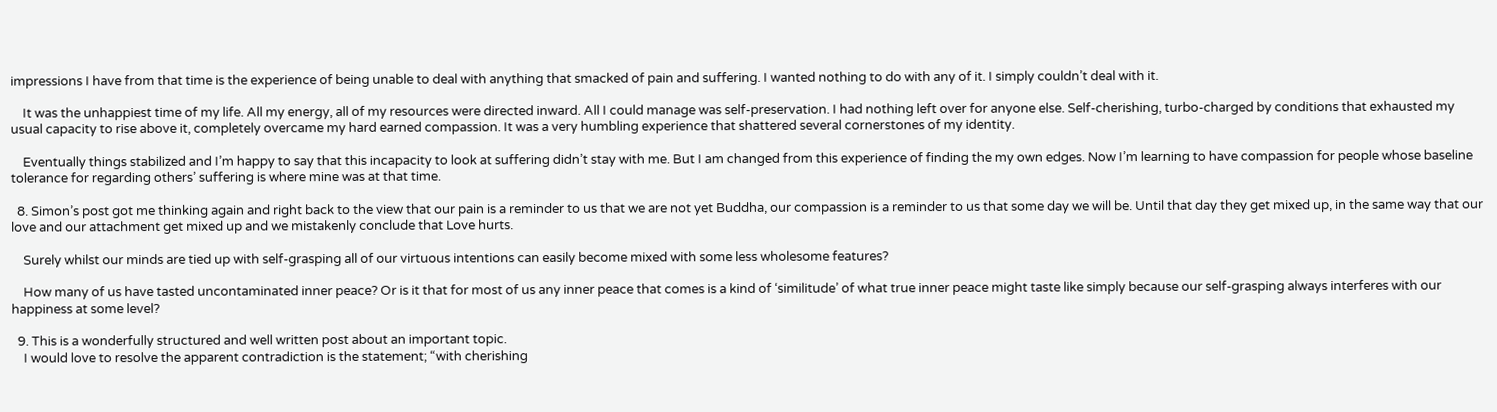impressions I have from that time is the experience of being unable to deal with anything that smacked of pain and suffering. I wanted nothing to do with any of it. I simply couldn’t deal with it.

    It was the unhappiest time of my life. All my energy, all of my resources were directed inward. All I could manage was self-preservation. I had nothing left over for anyone else. Self-cherishing, turbo-charged by conditions that exhausted my usual capacity to rise above it, completely overcame my hard earned compassion. It was a very humbling experience that shattered several cornerstones of my identity.

    Eventually things stabilized and I’m happy to say that this incapacity to look at suffering didn’t stay with me. But I am changed from this experience of finding the my own edges. Now I’m learning to have compassion for people whose baseline tolerance for regarding others’ suffering is where mine was at that time.

  8. Simon’s post got me thinking again and right back to the view that our pain is a reminder to us that we are not yet Buddha, our compassion is a reminder to us that some day we will be. Until that day they get mixed up, in the same way that our love and our attachment get mixed up and we mistakenly conclude that Love hurts.

    Surely whilst our minds are tied up with self-grasping all of our virtuous intentions can easily become mixed with some less wholesome features?

    How many of us have tasted uncontaminated inner peace? Or is it that for most of us any inner peace that comes is a kind of ‘similitude’ of what true inner peace might taste like simply because our self-grasping always interferes with our happiness at some level?

  9. This is a wonderfully structured and well written post about an important topic.
    I would love to resolve the apparent contradiction is the statement; “with cherishing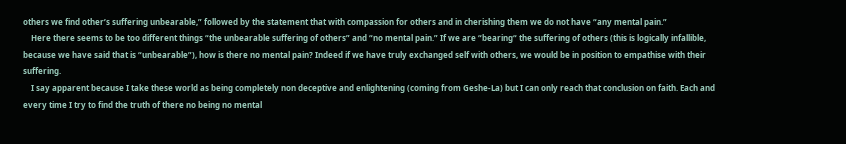others we find other’s suffering unbearable,” followed by the statement that with compassion for others and in cherishing them we do not have “any mental pain.”
    Here there seems to be too different things “the unbearable suffering of others” and “no mental pain.” If we are “bearing“ the suffering of others (this is logically infallible, because we have said that is “unbearable”), how is there no mental pain? Indeed if we have truly exchanged self with others, we would be in position to empathise with their suffering.
    I say apparent because I take these world as being completely non deceptive and enlightening (coming from Geshe-La) but I can only reach that conclusion on faith. Each and every time I try to find the truth of there no being no mental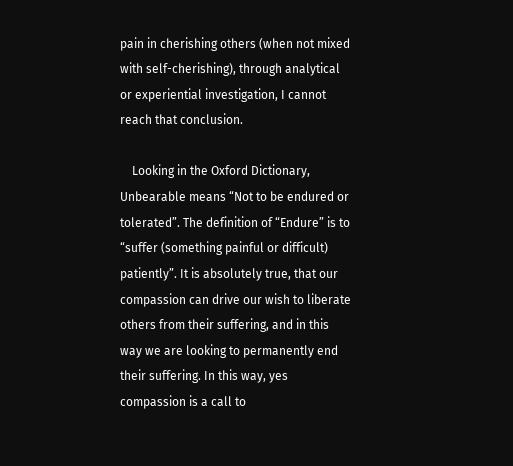pain in cherishing others (when not mixed with self-cherishing), through analytical or experiential investigation, I cannot reach that conclusion.

    Looking in the Oxford Dictionary, Unbearable means “Not to be endured or tolerated”. The definition of “Endure” is to “suffer (something painful or difficult) patiently”. It is absolutely true, that our compassion can drive our wish to liberate others from their suffering, and in this way we are looking to permanently end their suffering. In this way, yes compassion is a call to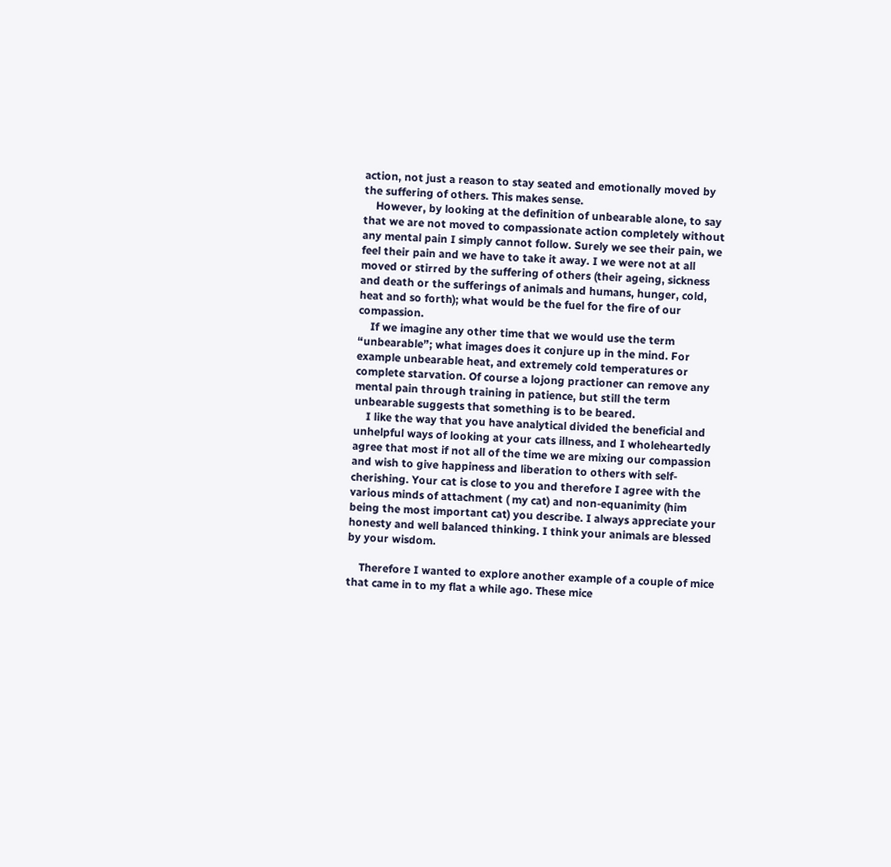action, not just a reason to stay seated and emotionally moved by the suffering of others. This makes sense.
    However, by looking at the definition of unbearable alone, to say that we are not moved to compassionate action completely without any mental pain I simply cannot follow. Surely we see their pain, we feel their pain and we have to take it away. I we were not at all moved or stirred by the suffering of others (their ageing, sickness and death or the sufferings of animals and humans, hunger, cold, heat and so forth); what would be the fuel for the fire of our compassion.
    If we imagine any other time that we would use the term “unbearable”; what images does it conjure up in the mind. For example unbearable heat, and extremely cold temperatures or complete starvation. Of course a lojong practioner can remove any mental pain through training in patience, but still the term unbearable suggests that something is to be beared.
    I like the way that you have analytical divided the beneficial and unhelpful ways of looking at your cats illness, and I wholeheartedly agree that most if not all of the time we are mixing our compassion and wish to give happiness and liberation to others with self-cherishing. Your cat is close to you and therefore I agree with the various minds of attachment ( my cat) and non-equanimity (him being the most important cat) you describe. I always appreciate your honesty and well balanced thinking. I think your animals are blessed by your wisdom.

    Therefore I wanted to explore another example of a couple of mice that came in to my flat a while ago. These mice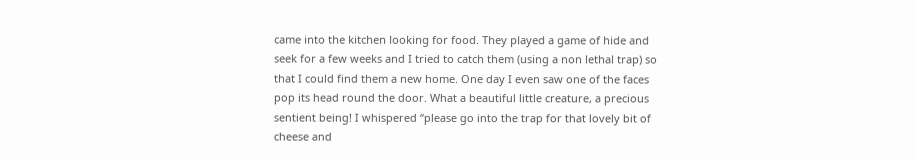came into the kitchen looking for food. They played a game of hide and seek for a few weeks and I tried to catch them (using a non lethal trap) so that I could find them a new home. One day I even saw one of the faces pop its head round the door. What a beautiful little creature, a precious sentient being! I whispered “please go into the trap for that lovely bit of cheese and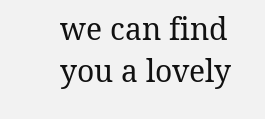we can find you a lovely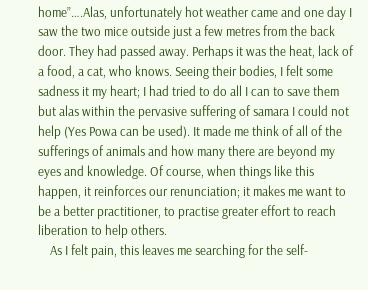home”….Alas, unfortunately hot weather came and one day I saw the two mice outside just a few metres from the back door. They had passed away. Perhaps it was the heat, lack of a food, a cat, who knows. Seeing their bodies, I felt some sadness it my heart; I had tried to do all I can to save them but alas within the pervasive suffering of samara I could not help (Yes Powa can be used). It made me think of all of the sufferings of animals and how many there are beyond my eyes and knowledge. Of course, when things like this happen, it reinforces our renunciation; it makes me want to be a better practitioner, to practise greater effort to reach liberation to help others.
    As I felt pain, this leaves me searching for the self-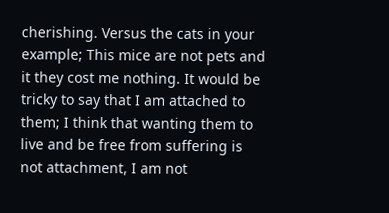cherishing. Versus the cats in your example; This mice are not pets and it they cost me nothing. It would be tricky to say that I am attached to them; I think that wanting them to live and be free from suffering is not attachment, I am not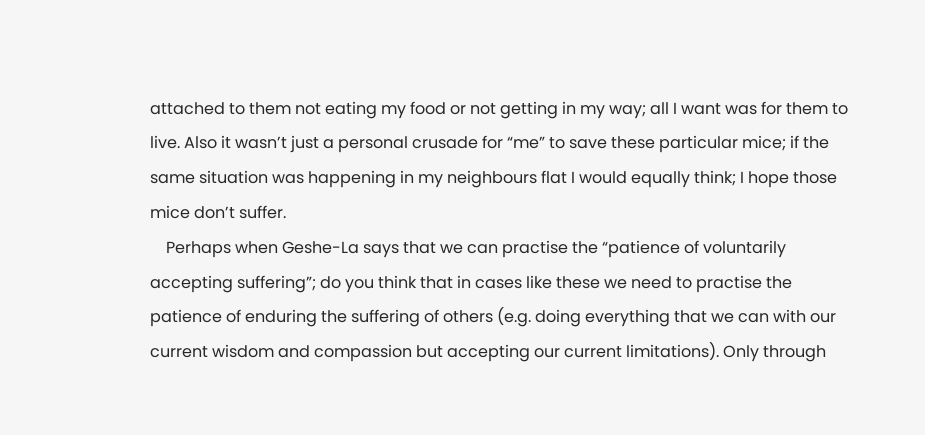attached to them not eating my food or not getting in my way; all I want was for them to live. Also it wasn’t just a personal crusade for “me” to save these particular mice; if the same situation was happening in my neighbours flat I would equally think; I hope those mice don’t suffer.
    Perhaps when Geshe-La says that we can practise the “patience of voluntarily accepting suffering”; do you think that in cases like these we need to practise the patience of enduring the suffering of others (e.g. doing everything that we can with our current wisdom and compassion but accepting our current limitations). Only through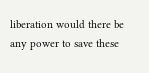liberation would there be any power to save these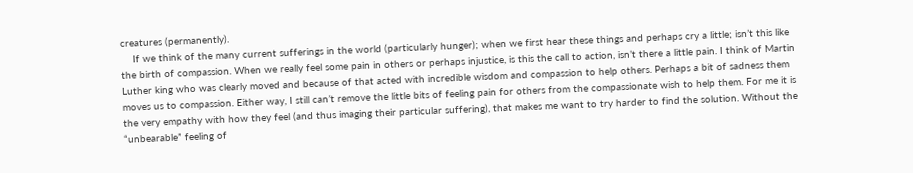creatures (permanently).
    If we think of the many current sufferings in the world (particularly hunger); when we first hear these things and perhaps cry a little; isn’t this like the birth of compassion. When we really feel some pain in others or perhaps injustice, is this the call to action, isn’t there a little pain. I think of Martin Luther king who was clearly moved and because of that acted with incredible wisdom and compassion to help others. Perhaps a bit of sadness them moves us to compassion. Either way, I still can’t remove the little bits of feeling pain for others from the compassionate wish to help them. For me it is the very empathy with how they feel (and thus imaging their particular suffering), that makes me want to try harder to find the solution. Without the “unbearable” feeling of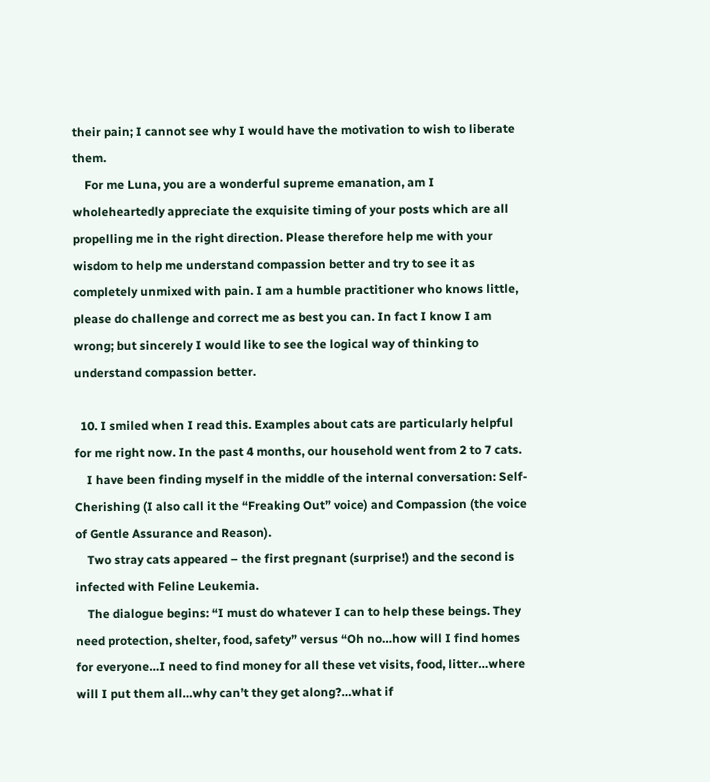their pain; I cannot see why I would have the motivation to wish to liberate them.
    For me Luna, you are a wonderful supreme emanation, am I wholeheartedly appreciate the exquisite timing of your posts which are all propelling me in the right direction. Please therefore help me with your wisdom to help me understand compassion better and try to see it as completely unmixed with pain. I am a humble practitioner who knows little, please do challenge and correct me as best you can. In fact I know I am wrong; but sincerely I would like to see the logical way of thinking to understand compassion better.

  10. I smiled when I read this. Examples about cats are particularly helpful for me right now. In the past 4 months, our household went from 2 to 7 cats.
    I have been finding myself in the middle of the internal conversation: Self-Cherishing (I also call it the “Freaking Out” voice) and Compassion (the voice of Gentle Assurance and Reason).
    Two stray cats appeared – the first pregnant (surprise!) and the second is infected with Feline Leukemia.
    The dialogue begins: “I must do whatever I can to help these beings. They need protection, shelter, food, safety” versus “Oh no…how will I find homes for everyone…I need to find money for all these vet visits, food, litter…where will I put them all…why can’t they get along?…what if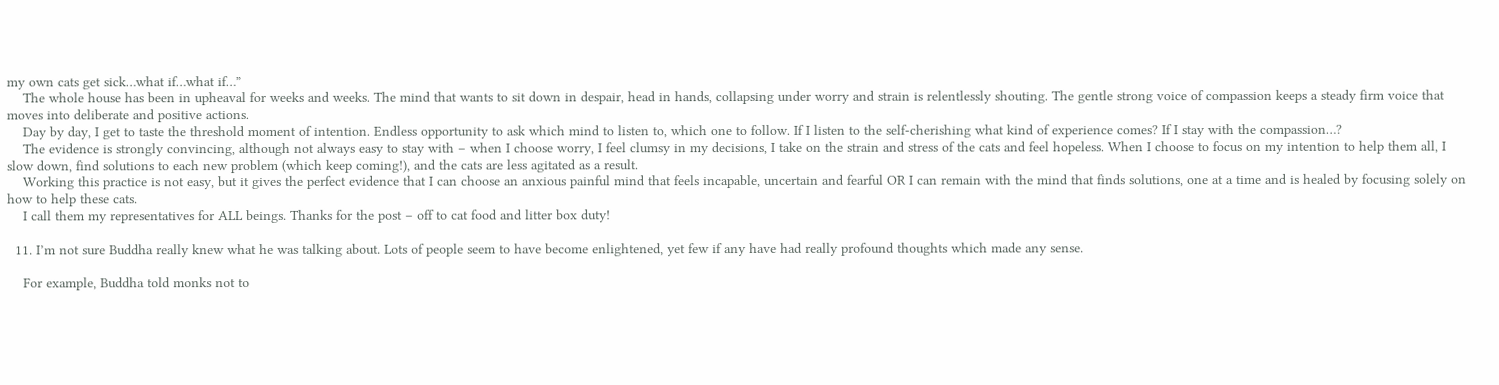my own cats get sick…what if…what if…”
    The whole house has been in upheaval for weeks and weeks. The mind that wants to sit down in despair, head in hands, collapsing under worry and strain is relentlessly shouting. The gentle strong voice of compassion keeps a steady firm voice that moves into deliberate and positive actions.
    Day by day, I get to taste the threshold moment of intention. Endless opportunity to ask which mind to listen to, which one to follow. If I listen to the self-cherishing what kind of experience comes? If I stay with the compassion…?
    The evidence is strongly convincing, although not always easy to stay with – when I choose worry, I feel clumsy in my decisions, I take on the strain and stress of the cats and feel hopeless. When I choose to focus on my intention to help them all, I slow down, find solutions to each new problem (which keep coming!), and the cats are less agitated as a result.
    Working this practice is not easy, but it gives the perfect evidence that I can choose an anxious painful mind that feels incapable, uncertain and fearful OR I can remain with the mind that finds solutions, one at a time and is healed by focusing solely on how to help these cats.
    I call them my representatives for ALL beings. Thanks for the post – off to cat food and litter box duty!

  11. I’m not sure Buddha really knew what he was talking about. Lots of people seem to have become enlightened, yet few if any have had really profound thoughts which made any sense.

    For example, Buddha told monks not to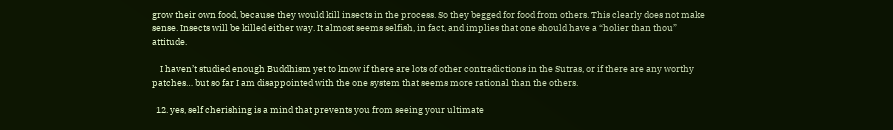grow their own food, because they would kill insects in the process. So they begged for food from others. This clearly does not make sense. Insects will be killed either way. It almost seems selfish, in fact, and implies that one should have a “holier than thou” attitude.

    I haven’t studied enough Buddhism yet to know if there are lots of other contradictions in the Sutras, or if there are any worthy patches… but so far I am disappointed with the one system that seems more rational than the others.

  12. yes, self cherishing is a mind that prevents you from seeing your ultimate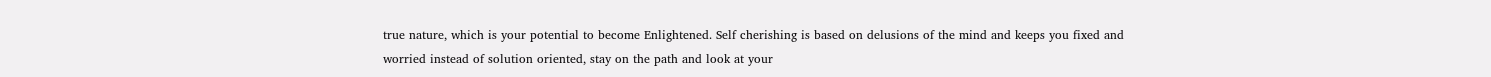true nature, which is your potential to become Enlightened. Self cherishing is based on delusions of the mind and keeps you fixed and worried instead of solution oriented, stay on the path and look at your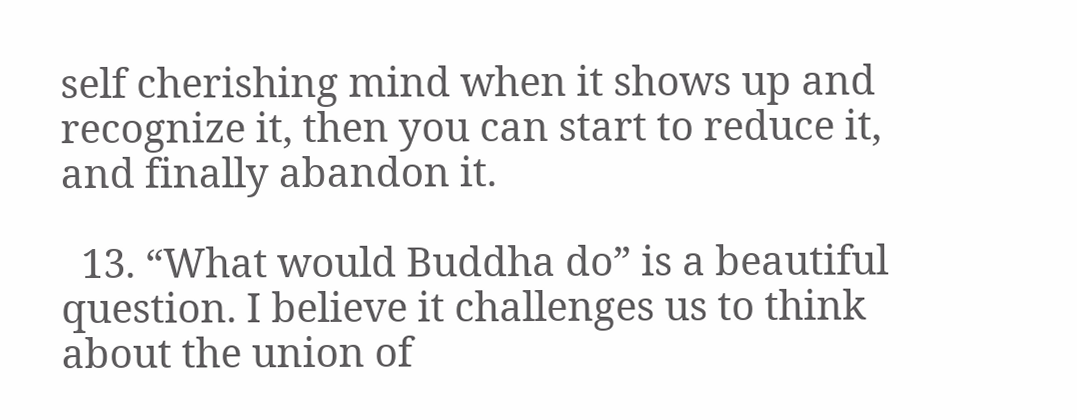self cherishing mind when it shows up and recognize it, then you can start to reduce it, and finally abandon it.

  13. “What would Buddha do” is a beautiful question. I believe it challenges us to think about the union of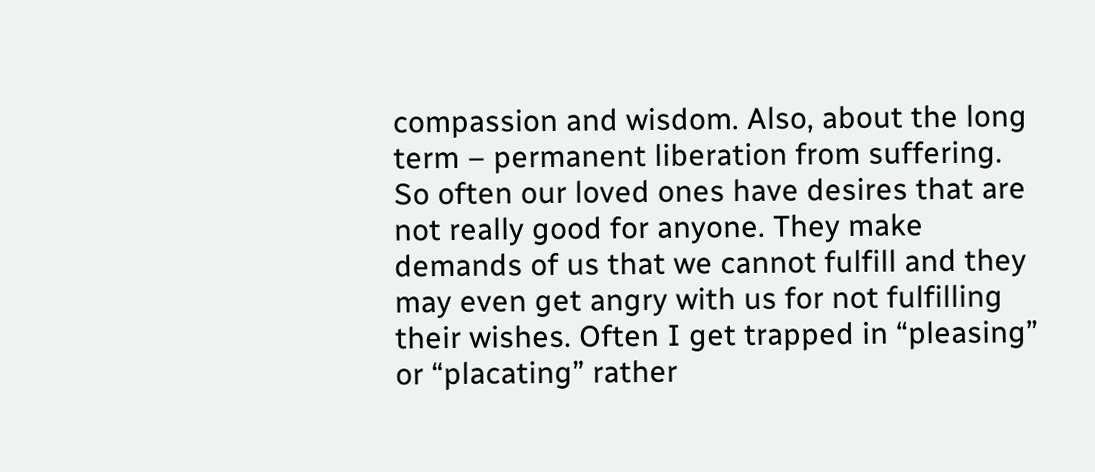compassion and wisdom. Also, about the long term – permanent liberation from suffering. So often our loved ones have desires that are not really good for anyone. They make demands of us that we cannot fulfill and they may even get angry with us for not fulfilling their wishes. Often I get trapped in “pleasing” or “placating” rather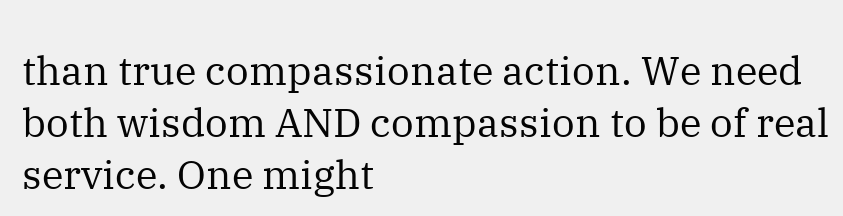than true compassionate action. We need both wisdom AND compassion to be of real service. One might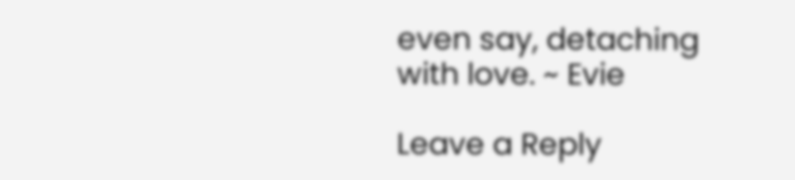even say, detaching with love. ~ Evie

Leave a Reply